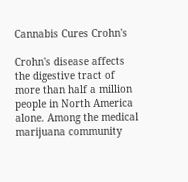Cannabis Cures Crohn's

Crohn's disease affects the digestive tract of more than half a million people in North America alone. Among the medical marijuana community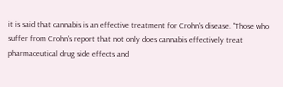it is said that cannabis is an effective treatment for Crohn's disease. "Those who suffer from Crohn's report that not only does cannabis effectively treat pharmaceutical drug side effects and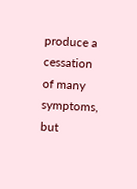produce a cessation of many symptoms, but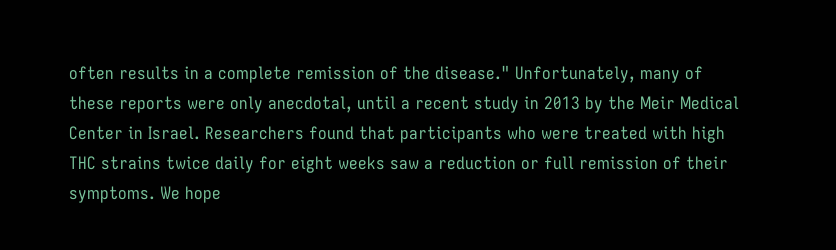often results in a complete remission of the disease." Unfortunately, many of these reports were only anecdotal, until a recent study in 2013 by the Meir Medical Center in Israel. Researchers found that participants who were treated with high THC strains twice daily for eight weeks saw a reduction or full remission of their symptoms. We hope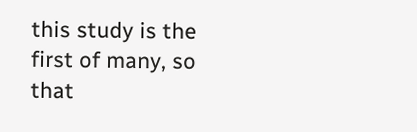this study is the first of many, so that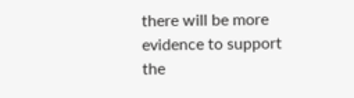there will be more evidence to support the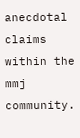anecdotal claims within the mmj community.